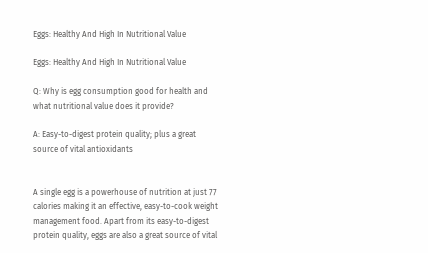Eggs: Healthy And High In Nutritional Value

Eggs: Healthy And High In Nutritional Value

Q: Why is egg consumption good for health and what nutritional value does it provide?

A: Easy-to-digest protein quality; plus a great source of vital antioxidants


A single egg is a powerhouse of nutrition at just 77 calories making it an effective, easy-to-cook weight management food. Apart from its easy-to-digest protein quality, eggs are also a great source of vital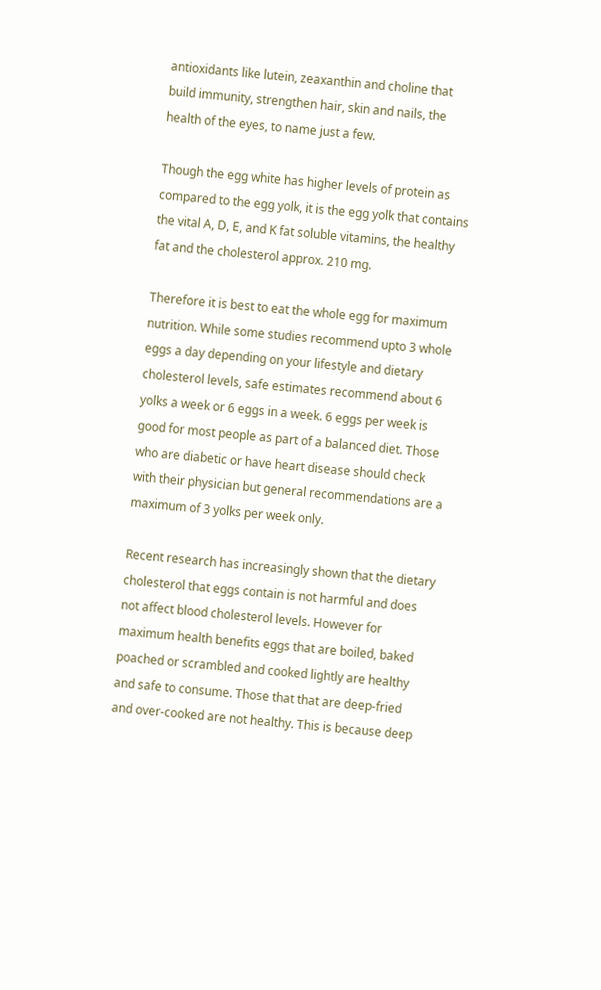antioxidants like lutein, zeaxanthin and choline that build immunity, strengthen hair, skin and nails, the health of the eyes, to name just a few.

Though the egg white has higher levels of protein as compared to the egg yolk, it is the egg yolk that contains the vital A, D, E, and K fat soluble vitamins, the healthy fat and the cholesterol approx. 210 mg.

Therefore it is best to eat the whole egg for maximum nutrition. While some studies recommend upto 3 whole eggs a day depending on your lifestyle and dietary cholesterol levels, safe estimates recommend about 6 yolks a week or 6 eggs in a week. 6 eggs per week is good for most people as part of a balanced diet. Those who are diabetic or have heart disease should check with their physician but general recommendations are a maximum of 3 yolks per week only.

Recent research has increasingly shown that the dietary cholesterol that eggs contain is not harmful and does not affect blood cholesterol levels. However for maximum health benefits eggs that are boiled, baked poached or scrambled and cooked lightly are healthy and safe to consume. Those that that are deep-fried and over-cooked are not healthy. This is because deep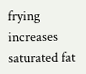frying increases saturated fat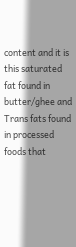content and it is this saturated fat found in butter/ghee and Trans fats found in processed foods that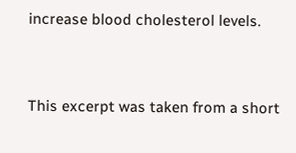increase blood cholesterol levels.


This excerpt was taken from a short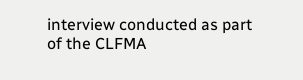interview conducted as part of the CLFMA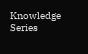Knowledge Series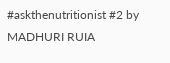#askthenutritionist #2 by MADHURI RUIA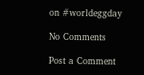on #worldeggday

No Comments

Post a Comment